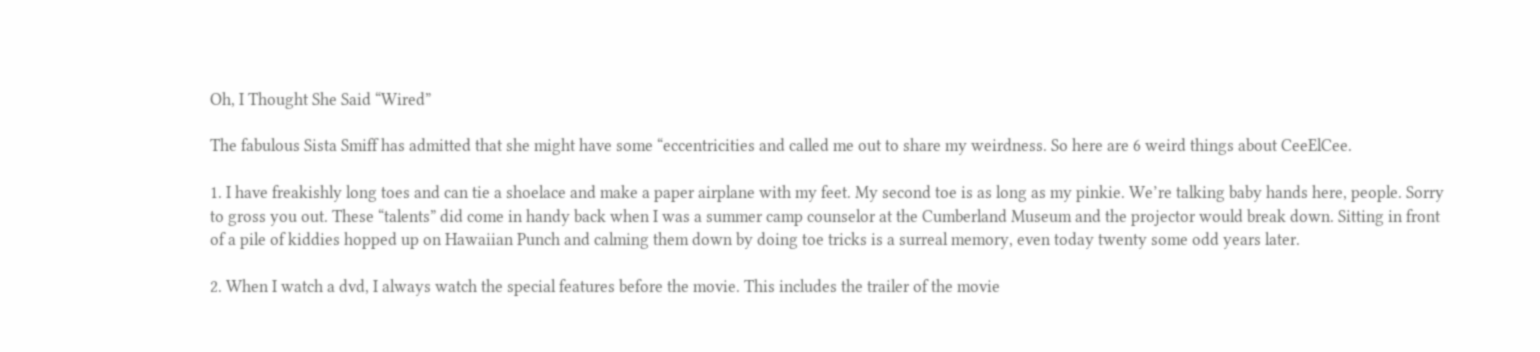Oh, I Thought She Said “Wired”

The fabulous Sista Smiff has admitted that she might have some “eccentricities and called me out to share my weirdness. So here are 6 weird things about CeeElCee.

1. I have freakishly long toes and can tie a shoelace and make a paper airplane with my feet. My second toe is as long as my pinkie. We’re talking baby hands here, people. Sorry to gross you out. These “talents” did come in handy back when I was a summer camp counselor at the Cumberland Museum and the projector would break down. Sitting in front of a pile of kiddies hopped up on Hawaiian Punch and calming them down by doing toe tricks is a surreal memory, even today twenty some odd years later.

2. When I watch a dvd, I always watch the special features before the movie. This includes the trailer of the movie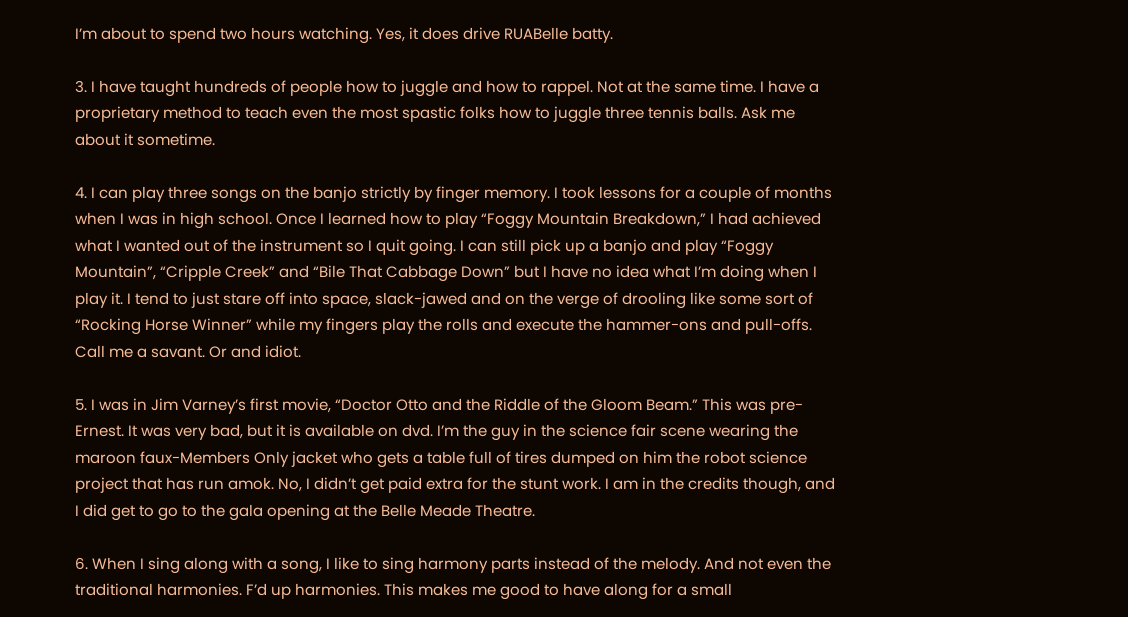I’m about to spend two hours watching. Yes, it does drive RUABelle batty.

3. I have taught hundreds of people how to juggle and how to rappel. Not at the same time. I have a proprietary method to teach even the most spastic folks how to juggle three tennis balls. Ask me about it sometime.

4. I can play three songs on the banjo strictly by finger memory. I took lessons for a couple of months when I was in high school. Once I learned how to play “Foggy Mountain Breakdown,” I had achieved what I wanted out of the instrument so I quit going. I can still pick up a banjo and play “Foggy Mountain”, “Cripple Creek” and “Bile That Cabbage Down” but I have no idea what I’m doing when I play it. I tend to just stare off into space, slack-jawed and on the verge of drooling like some sort of “Rocking Horse Winner” while my fingers play the rolls and execute the hammer-ons and pull-offs. Call me a savant. Or and idiot.

5. I was in Jim Varney’s first movie, “Doctor Otto and the Riddle of the Gloom Beam.” This was pre-Ernest. It was very bad, but it is available on dvd. I’m the guy in the science fair scene wearing the maroon faux-Members Only jacket who gets a table full of tires dumped on him the robot science project that has run amok. No, I didn’t get paid extra for the stunt work. I am in the credits though, and I did get to go to the gala opening at the Belle Meade Theatre.

6. When I sing along with a song, I like to sing harmony parts instead of the melody. And not even the traditional harmonies. F’d up harmonies. This makes me good to have along for a small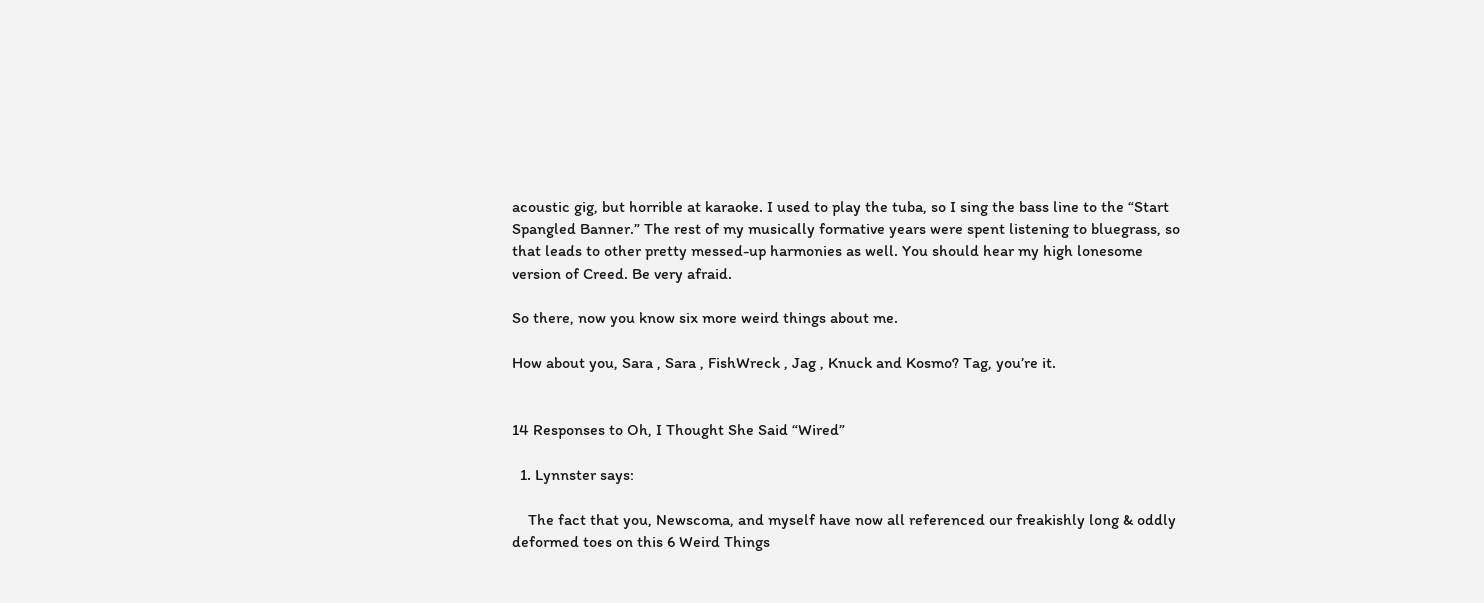acoustic gig, but horrible at karaoke. I used to play the tuba, so I sing the bass line to the “Start Spangled Banner.” The rest of my musically formative years were spent listening to bluegrass, so that leads to other pretty messed-up harmonies as well. You should hear my high lonesome version of Creed. Be very afraid.

So there, now you know six more weird things about me.

How about you, Sara , Sara , FishWreck , Jag , Knuck and Kosmo? Tag, you’re it.


14 Responses to Oh, I Thought She Said “Wired”

  1. Lynnster says:

    The fact that you, Newscoma, and myself have now all referenced our freakishly long & oddly deformed toes on this 6 Weird Things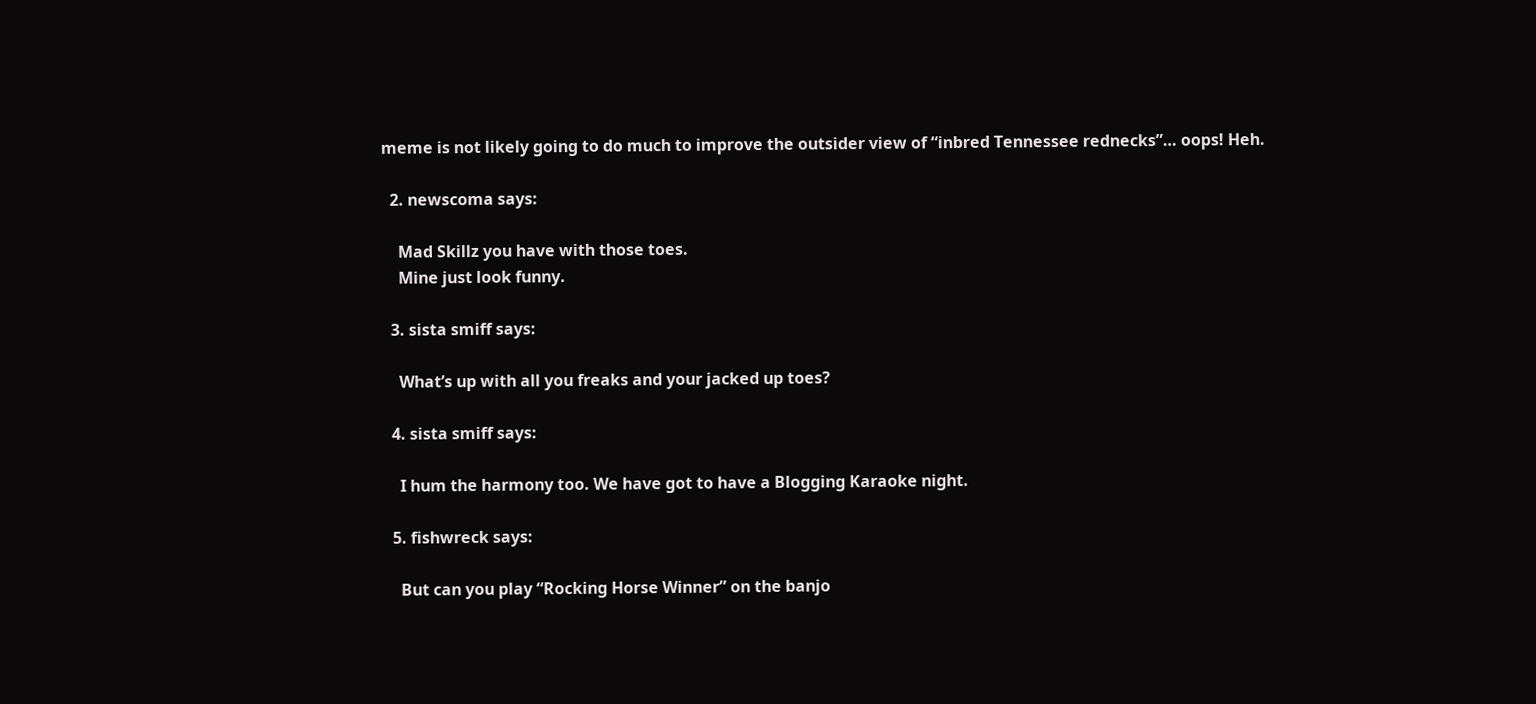meme is not likely going to do much to improve the outsider view of “inbred Tennessee rednecks”… oops! Heh.

  2. newscoma says:

    Mad Skillz you have with those toes.
    Mine just look funny.

  3. sista smiff says:

    What’s up with all you freaks and your jacked up toes?

  4. sista smiff says:

    I hum the harmony too. We have got to have a Blogging Karaoke night.

  5. fishwreck says:

    But can you play “Rocking Horse Winner” on the banjo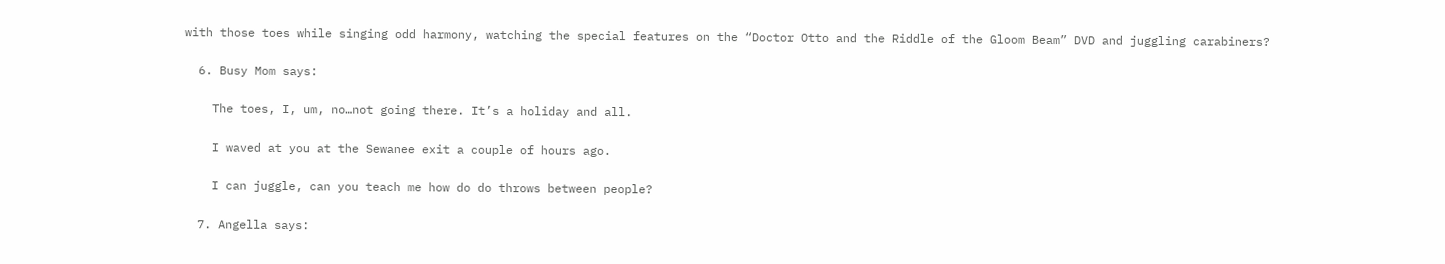with those toes while singing odd harmony, watching the special features on the “Doctor Otto and the Riddle of the Gloom Beam” DVD and juggling carabiners?

  6. Busy Mom says:

    The toes, I, um, no…not going there. It’s a holiday and all.

    I waved at you at the Sewanee exit a couple of hours ago.

    I can juggle, can you teach me how do do throws between people?

  7. Angella says: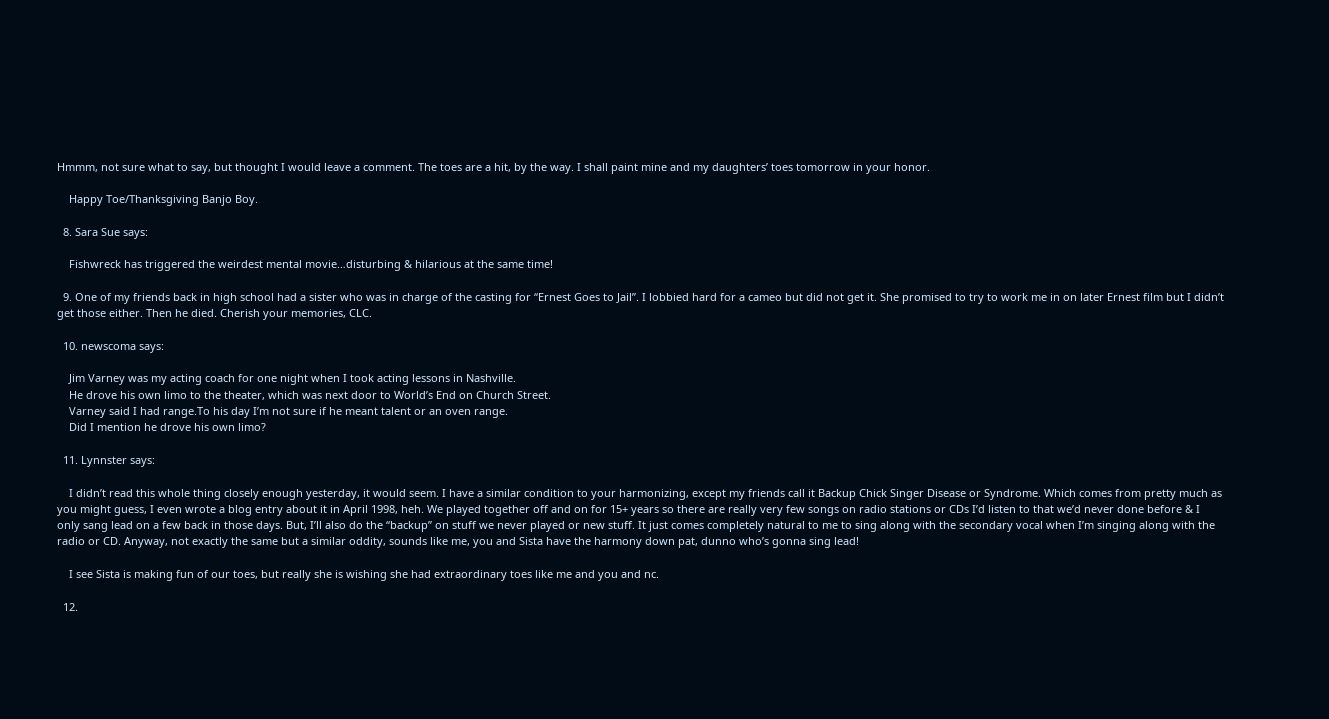Hmmm, not sure what to say, but thought I would leave a comment. The toes are a hit, by the way. I shall paint mine and my daughters’ toes tomorrow in your honor.

    Happy Toe/Thanksgiving Banjo Boy.

  8. Sara Sue says:

    Fishwreck has triggered the weirdest mental movie…disturbing & hilarious at the same time!

  9. One of my friends back in high school had a sister who was in charge of the casting for “Ernest Goes to Jail”. I lobbied hard for a cameo but did not get it. She promised to try to work me in on later Ernest film but I didn’t get those either. Then he died. Cherish your memories, CLC.

  10. newscoma says:

    Jim Varney was my acting coach for one night when I took acting lessons in Nashville.
    He drove his own limo to the theater, which was next door to World’s End on Church Street.
    Varney said I had range.To his day I’m not sure if he meant talent or an oven range.
    Did I mention he drove his own limo?

  11. Lynnster says:

    I didn’t read this whole thing closely enough yesterday, it would seem. I have a similar condition to your harmonizing, except my friends call it Backup Chick Singer Disease or Syndrome. Which comes from pretty much as you might guess, I even wrote a blog entry about it in April 1998, heh. We played together off and on for 15+ years so there are really very few songs on radio stations or CDs I’d listen to that we’d never done before & I only sang lead on a few back in those days. But, I’ll also do the “backup” on stuff we never played or new stuff. It just comes completely natural to me to sing along with the secondary vocal when I’m singing along with the radio or CD. Anyway, not exactly the same but a similar oddity, sounds like me, you and Sista have the harmony down pat, dunno who’s gonna sing lead!

    I see Sista is making fun of our toes, but really she is wishing she had extraordinary toes like me and you and nc.

  12.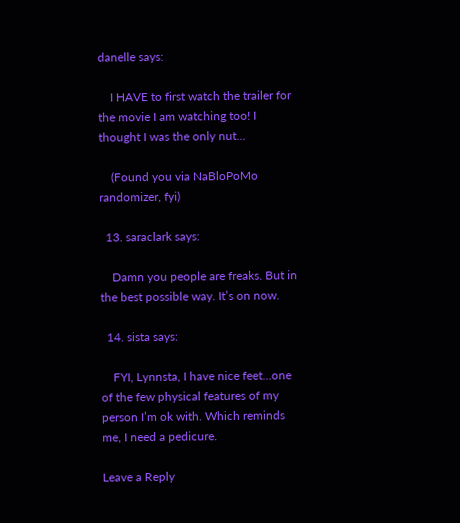danelle says:

    I HAVE to first watch the trailer for the movie I am watching too! I thought I was the only nut…

    (Found you via NaBloPoMo randomizer, fyi)

  13. saraclark says:

    Damn you people are freaks. But in the best possible way. It’s on now.

  14. sista says:

    FYI, Lynnsta, I have nice feet…one of the few physical features of my person I’m ok with. Which reminds me, I need a pedicure.

Leave a Reply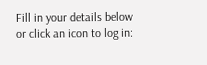Fill in your details below or click an icon to log in: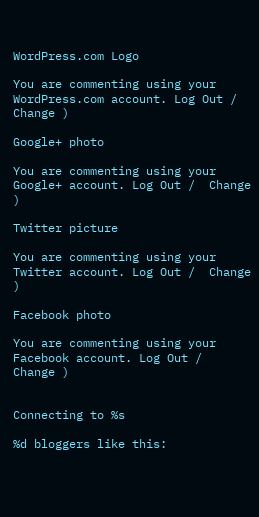WordPress.com Logo

You are commenting using your WordPress.com account. Log Out /  Change )

Google+ photo

You are commenting using your Google+ account. Log Out /  Change )

Twitter picture

You are commenting using your Twitter account. Log Out /  Change )

Facebook photo

You are commenting using your Facebook account. Log Out /  Change )


Connecting to %s

%d bloggers like this: